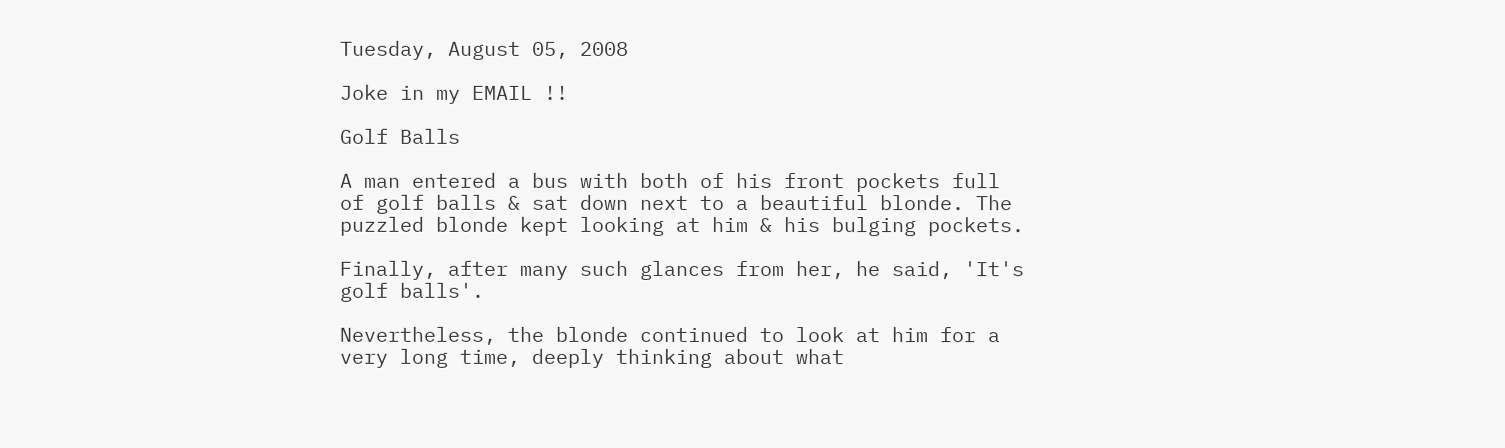Tuesday, August 05, 2008

Joke in my EMAIL !!

Golf Balls

A man entered a bus with both of his front pockets full of golf balls & sat down next to a beautiful blonde. The puzzled blonde kept looking at him & his bulging pockets.

Finally, after many such glances from her, he said, 'It's golf balls'.

Nevertheless, the blonde continued to look at him for a very long time, deeply thinking about what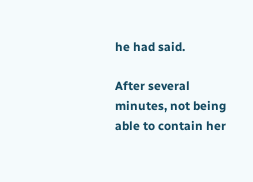he had said.

After several minutes, not being able to contain her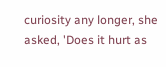curiosity any longer, she asked, 'Does it hurt as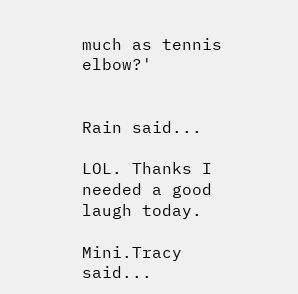much as tennis elbow?'


Rain said...

LOL. Thanks I needed a good laugh today.

Mini.Tracy said...